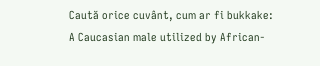Caută orice cuvânt, cum ar fi bukkake:
A Caucasian male utilized by African-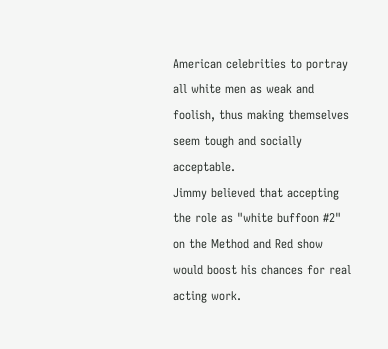American celebrities to portray all white men as weak and foolish, thus making themselves seem tough and socially acceptable.
Jimmy believed that accepting the role as "white buffoon #2" on the Method and Red show would boost his chances for real acting work.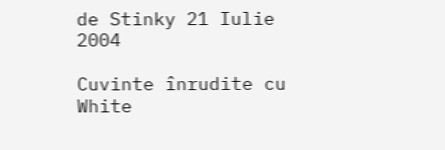de Stinky 21 Iulie 2004

Cuvinte înrudite cu White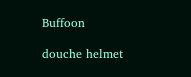Buffoon

douche helmet